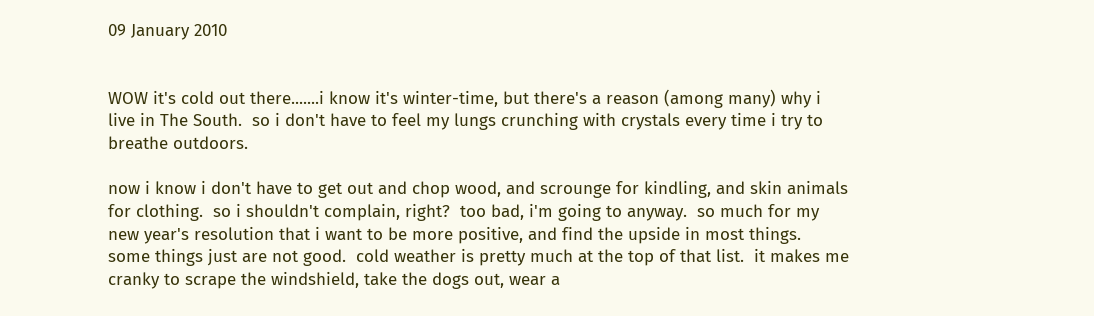09 January 2010


WOW it's cold out there.......i know it's winter-time, but there's a reason (among many) why i live in The South.  so i don't have to feel my lungs crunching with crystals every time i try to breathe outdoors.

now i know i don't have to get out and chop wood, and scrounge for kindling, and skin animals for clothing.  so i shouldn't complain, right?  too bad, i'm going to anyway.  so much for my new year's resolution that i want to be more positive, and find the upside in most things.  some things just are not good.  cold weather is pretty much at the top of that list.  it makes me cranky to scrape the windshield, take the dogs out, wear a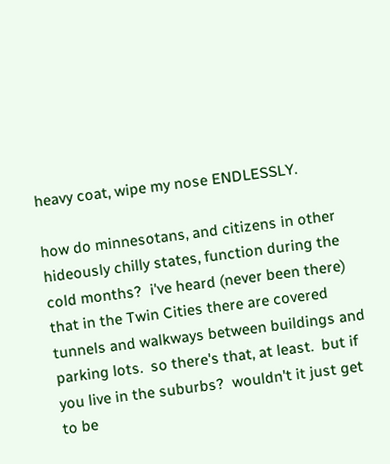heavy coat, wipe my nose ENDLESSLY.

how do minnesotans, and citizens in other hideously chilly states, function during the cold months?  i've heard (never been there) that in the Twin Cities there are covered tunnels and walkways between buildings and parking lots.  so there's that, at least.  but if you live in the suburbs?  wouldn't it just get to be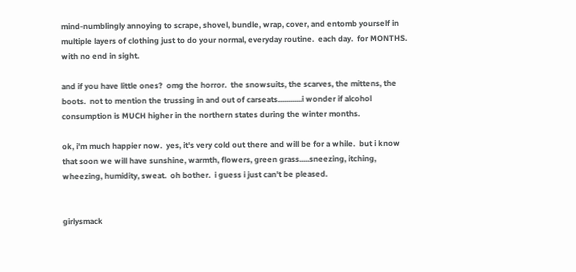mind-numblingly annoying to scrape, shovel, bundle, wrap, cover, and entomb yourself in multiple layers of clothing just to do your normal, everyday routine.  each day.  for MONTHS.  with no end in sight.

and if you have little ones?  omg the horror.  the snowsuits, the scarves, the mittens, the boots.  not to mention the trussing in and out of carseats............i wonder if alcohol consumption is MUCH higher in the northern states during the winter months.

ok, i'm much happier now.  yes, it's very cold out there and will be for a while.  but i know that soon we will have sunshine, warmth, flowers, green grass.....sneezing, itching, wheezing, humidity, sweat.  oh bother.  i guess i just can't be pleased.


girlysmack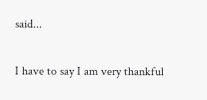said...

I have to say I am very thankful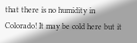that there is no humidity in Colorado! It may be cold here but it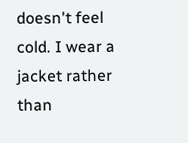doesn't feel cold. I wear a jacket rather than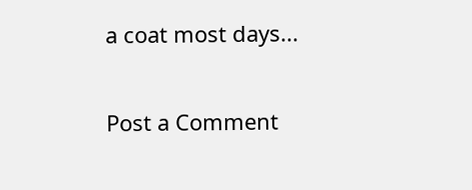a coat most days...

Post a Comment